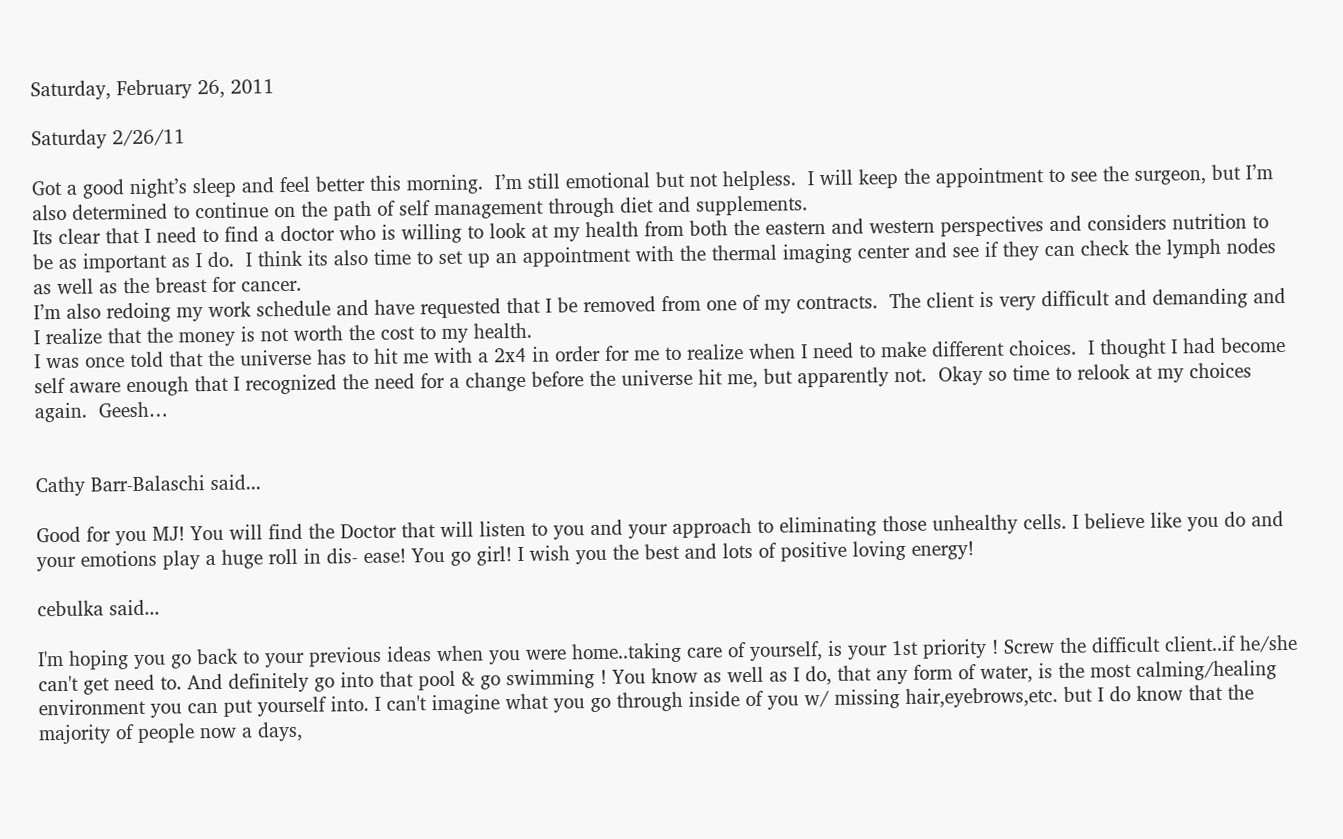Saturday, February 26, 2011

Saturday 2/26/11

Got a good night’s sleep and feel better this morning.  I’m still emotional but not helpless.  I will keep the appointment to see the surgeon, but I’m also determined to continue on the path of self management through diet and supplements.
Its clear that I need to find a doctor who is willing to look at my health from both the eastern and western perspectives and considers nutrition to be as important as I do.  I think its also time to set up an appointment with the thermal imaging center and see if they can check the lymph nodes as well as the breast for cancer.
I’m also redoing my work schedule and have requested that I be removed from one of my contracts.  The client is very difficult and demanding and I realize that the money is not worth the cost to my health.
I was once told that the universe has to hit me with a 2x4 in order for me to realize when I need to make different choices.  I thought I had become self aware enough that I recognized the need for a change before the universe hit me, but apparently not.  Okay so time to relook at my choices again.  Geesh…


Cathy Barr-Balaschi said...

Good for you MJ! You will find the Doctor that will listen to you and your approach to eliminating those unhealthy cells. I believe like you do and your emotions play a huge roll in dis- ease! You go girl! I wish you the best and lots of positive loving energy!

cebulka said...

I'm hoping you go back to your previous ideas when you were home..taking care of yourself, is your 1st priority ! Screw the difficult client..if he/she can't get need to. And definitely go into that pool & go swimming ! You know as well as I do, that any form of water, is the most calming/healing environment you can put yourself into. I can't imagine what you go through inside of you w/ missing hair,eyebrows,etc. but I do know that the majority of people now a days,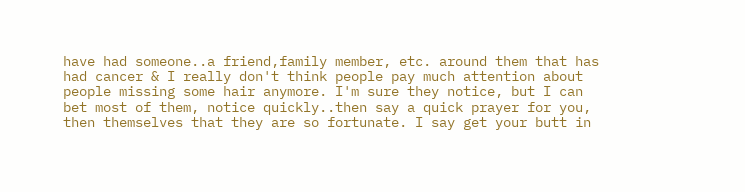have had someone..a friend,family member, etc. around them that has had cancer & I really don't think people pay much attention about people missing some hair anymore. I'm sure they notice, but I can bet most of them, notice quickly..then say a quick prayer for you, then themselves that they are so fortunate. I say get your butt in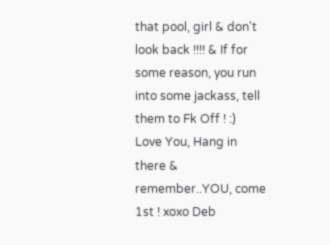that pool, girl & don't look back !!!! & If for some reason, you run into some jackass, tell them to Fk Off ! :)
Love You, Hang in there & remember..YOU, come 1st ! xoxo Deb